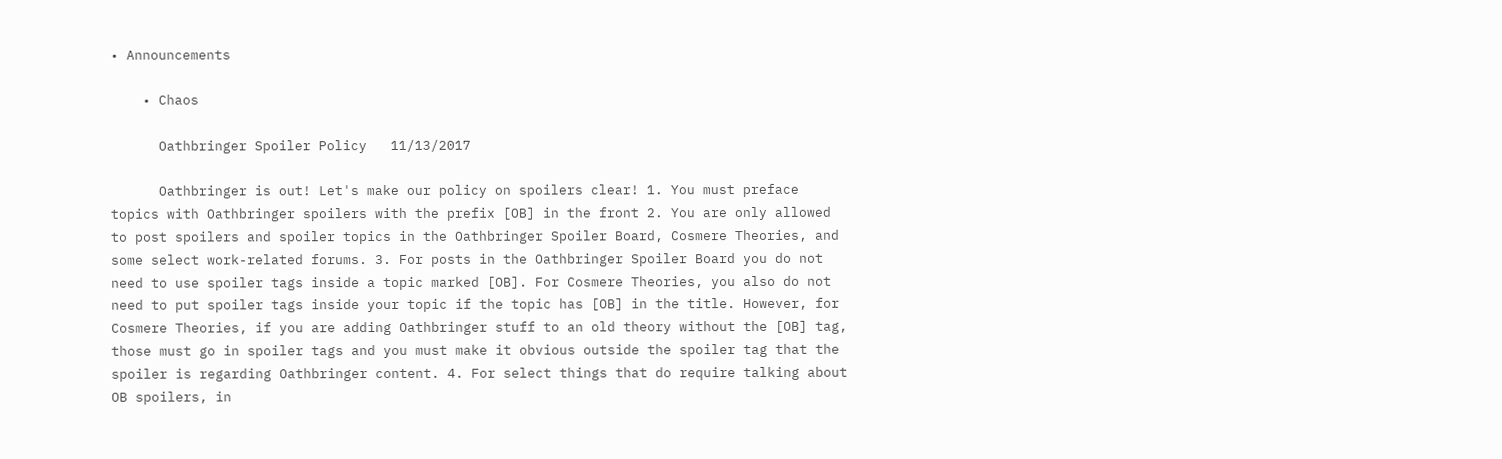• Announcements

    • Chaos

      Oathbringer Spoiler Policy   11/13/2017

      Oathbringer is out! Let's make our policy on spoilers clear! 1. You must preface topics with Oathbringer spoilers with the prefix [OB] in the front 2. You are only allowed to post spoilers and spoiler topics in the Oathbringer Spoiler Board, Cosmere Theories, and some select work-related forums. 3. For posts in the Oathbringer Spoiler Board you do not need to use spoiler tags inside a topic marked [OB]. For Cosmere Theories, you also do not need to put spoiler tags inside your topic if the topic has [OB] in the title. However, for Cosmere Theories, if you are adding Oathbringer stuff to an old theory without the [OB] tag, those must go in spoiler tags and you must make it obvious outside the spoiler tag that the spoiler is regarding Oathbringer content. 4. For select things that do require talking about OB spoilers, in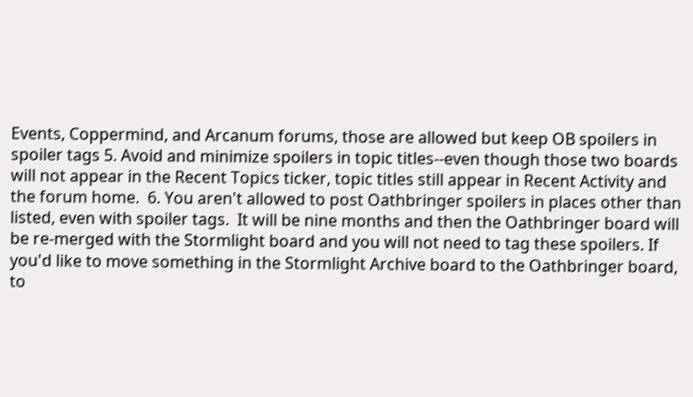Events, Coppermind, and Arcanum forums, those are allowed but keep OB spoilers in spoiler tags 5. Avoid and minimize spoilers in topic titles--even though those two boards will not appear in the Recent Topics ticker, topic titles still appear in Recent Activity and the forum home.  6. You aren't allowed to post Oathbringer spoilers in places other than listed, even with spoiler tags.  It will be nine months and then the Oathbringer board will be re-merged with the Stormlight board and you will not need to tag these spoilers. If you'd like to move something in the Stormlight Archive board to the Oathbringer board, to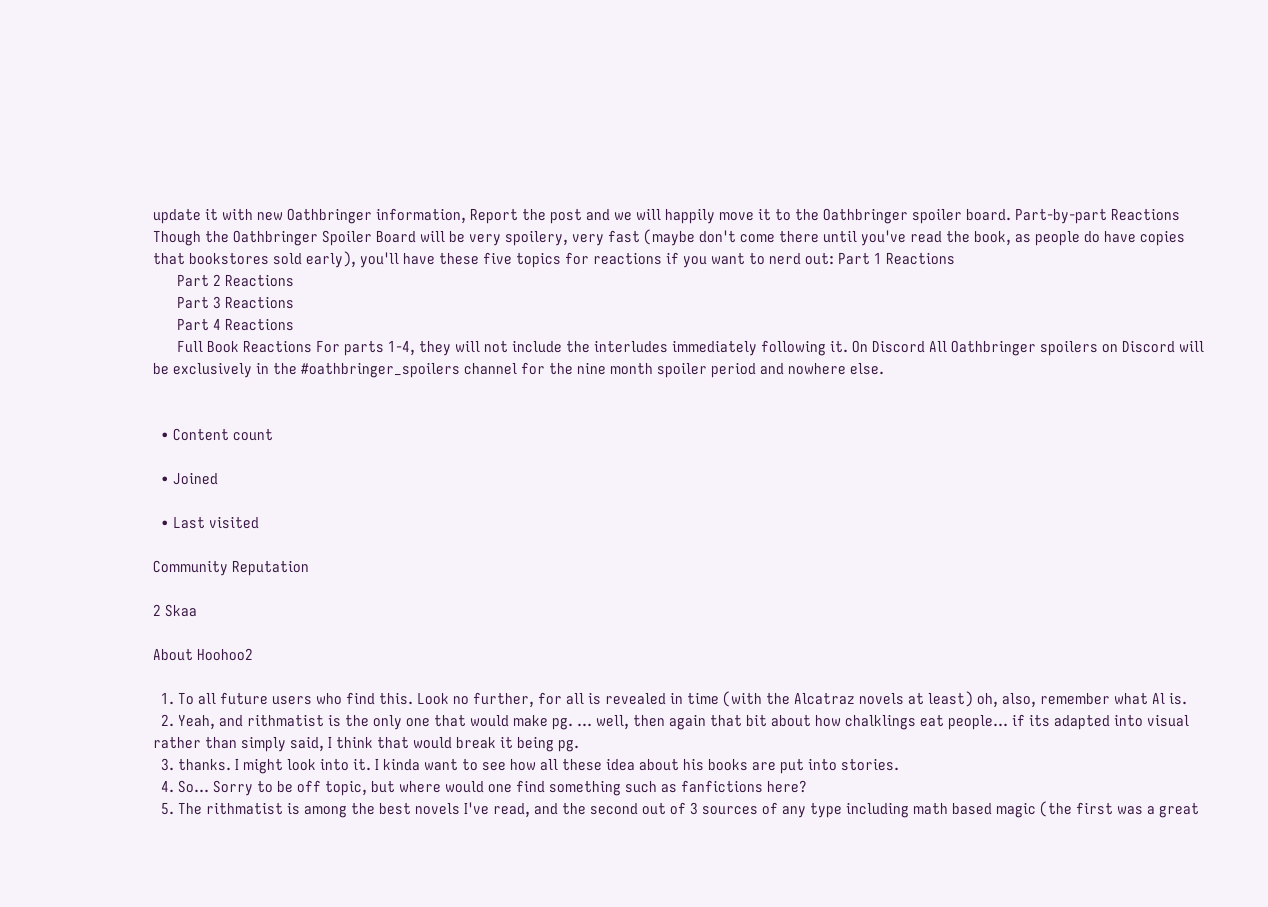update it with new Oathbringer information, Report the post and we will happily move it to the Oathbringer spoiler board. Part-by-part Reactions Though the Oathbringer Spoiler Board will be very spoilery, very fast (maybe don't come there until you've read the book, as people do have copies that bookstores sold early), you'll have these five topics for reactions if you want to nerd out: Part 1 Reactions
      Part 2 Reactions
      Part 3 Reactions
      Part 4 Reactions
      Full Book Reactions For parts 1-4, they will not include the interludes immediately following it. On Discord All Oathbringer spoilers on Discord will be exclusively in the #oathbringer_spoilers channel for the nine month spoiler period and nowhere else.


  • Content count

  • Joined

  • Last visited

Community Reputation

2 Skaa

About Hoohoo2

  1. To all future users who find this. Look no further, for all is revealed in time (with the Alcatraz novels at least) oh, also, remember what Al is.
  2. Yeah, and rithmatist is the only one that would make pg. ... well, then again that bit about how chalklings eat people... if its adapted into visual rather than simply said, I think that would break it being pg.
  3. thanks. I might look into it. I kinda want to see how all these idea about his books are put into stories.
  4. So... Sorry to be off topic, but where would one find something such as fanfictions here?
  5. The rithmatist is among the best novels I've read, and the second out of 3 sources of any type including math based magic (the first was a great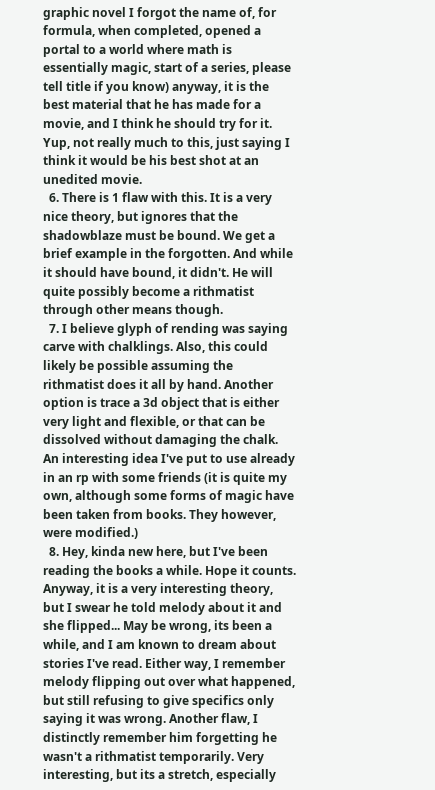graphic novel I forgot the name of, for formula, when completed, opened a portal to a world where math is essentially magic, start of a series, please tell title if you know) anyway, it is the best material that he has made for a movie, and I think he should try for it. Yup, not really much to this, just saying I think it would be his best shot at an unedited movie.
  6. There is 1 flaw with this. It is a very nice theory, but ignores that the shadowblaze must be bound. We get a brief example in the forgotten. And while it should have bound, it didn't. He will quite possibly become a rithmatist through other means though.
  7. I believe glyph of rending was saying carve with chalklings. Also, this could likely be possible assuming the rithmatist does it all by hand. Another option is trace a 3d object that is either very light and flexible, or that can be dissolved without damaging the chalk. An interesting idea I've put to use already in an rp with some friends (it is quite my own, although some forms of magic have been taken from books. They however, were modified.)
  8. Hey, kinda new here, but I've been reading the books a while. Hope it counts. Anyway, it is a very interesting theory, but I swear he told melody about it and she flipped... May be wrong, its been a while, and I am known to dream about stories I've read. Either way, I remember melody flipping out over what happened, but still refusing to give specifics only saying it was wrong. Another flaw, I distinctly remember him forgetting he wasn't a rithmatist temporarily. Very interesting, but its a stretch, especially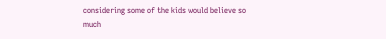considering some of the kids would believe so much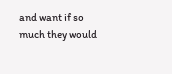and want if so much they would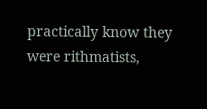practically know they were rithmatists,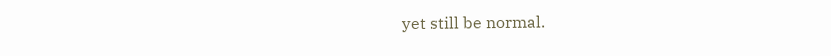yet still be normal.